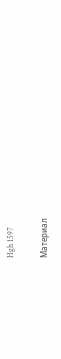Hgh 1597

Материал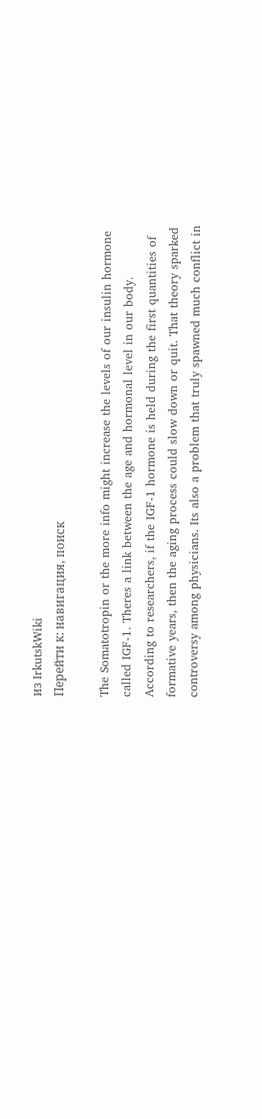из IrkutskWiki
Перейти к: навигация, поиск

The Somatotropin or the more info might increase the levels of our insulin hormone called IGF-1. Theres a link between the age and hormonal level in our body. According to researchers, if the IGF-1 hormone is held during the first quantities of formative years, then the aging process could slow down or quit. That theory sparked controversy among physicians. Its also a problem that truly spawned much conflict in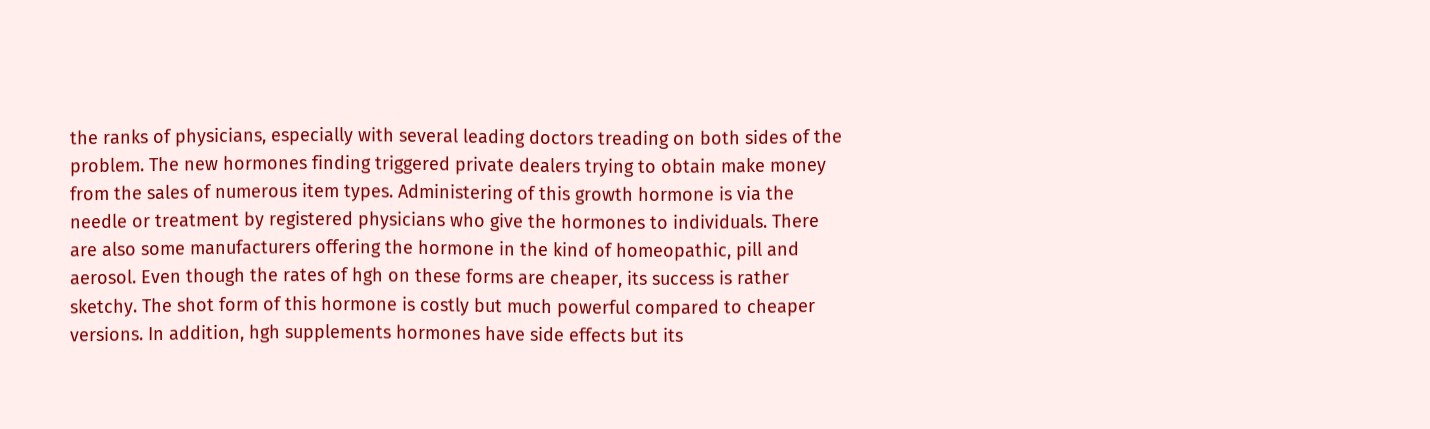the ranks of physicians, especially with several leading doctors treading on both sides of the problem. The new hormones finding triggered private dealers trying to obtain make money from the sales of numerous item types. Administering of this growth hormone is via the needle or treatment by registered physicians who give the hormones to individuals. There are also some manufacturers offering the hormone in the kind of homeopathic, pill and aerosol. Even though the rates of hgh on these forms are cheaper, its success is rather sketchy. The shot form of this hormone is costly but much powerful compared to cheaper versions. In addition, hgh supplements hormones have side effects but its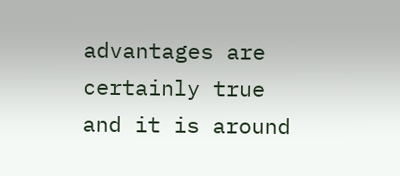advantages are certainly true and it is around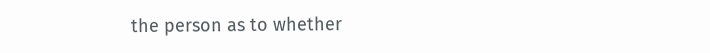the person as to whether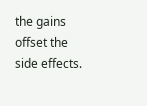the gains offset the side effects.